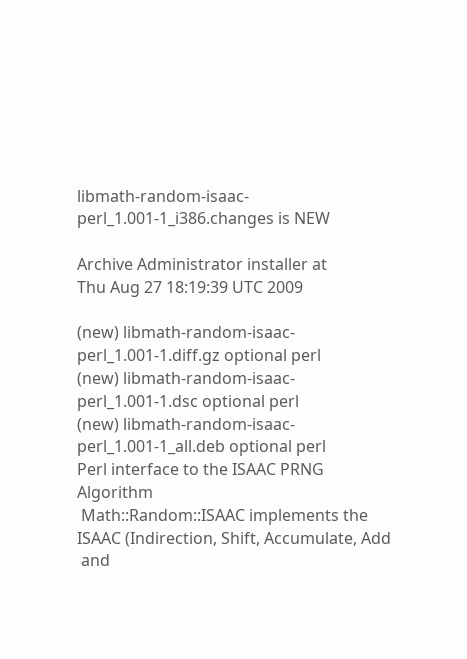libmath-random-isaac-perl_1.001-1_i386.changes is NEW

Archive Administrator installer at
Thu Aug 27 18:19:39 UTC 2009

(new) libmath-random-isaac-perl_1.001-1.diff.gz optional perl
(new) libmath-random-isaac-perl_1.001-1.dsc optional perl
(new) libmath-random-isaac-perl_1.001-1_all.deb optional perl
Perl interface to the ISAAC PRNG Algorithm
 Math::Random::ISAAC implements the ISAAC (Indirection, Shift, Accumulate, Add
 and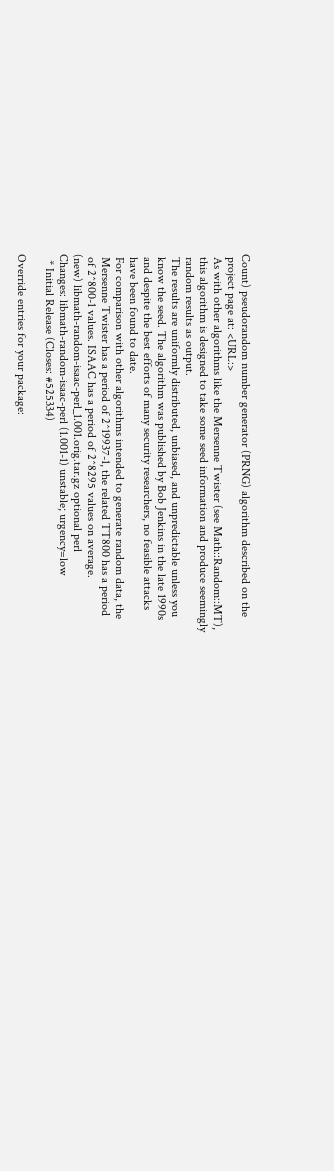Count) pseudorandom number generator (PRNG) algorithm described on the
 project page at: <URL:>
 As with other algorithms like the Mersenne Twister (see Math::Random::MT),
 this algorithm is designed to take some seed information and produce seemingly
 random results as output.
 The results are uniformly distributed, unbiased, and unpredictable unless you
 know the seed. The algorithm was published by Bob Jenkins in the late 1990s
 and despite the best efforts of many security researchers, no feasible attacks
 have been found to date.
 For comparison with other algorithms intended to generate random data, the
 Mersenne Twister has a period of 2^19937-1, the related TT800 has a period
 of 2^800-1 values. ISAAC has a period of 2^8295 values on average.
(new) libmath-random-isaac-perl_1.001.orig.tar.gz optional perl
Changes: libmath-random-isaac-perl (1.001-1) unstable; urgency=low
  * Initial Release (Closes: #525334)

Override entries for your package: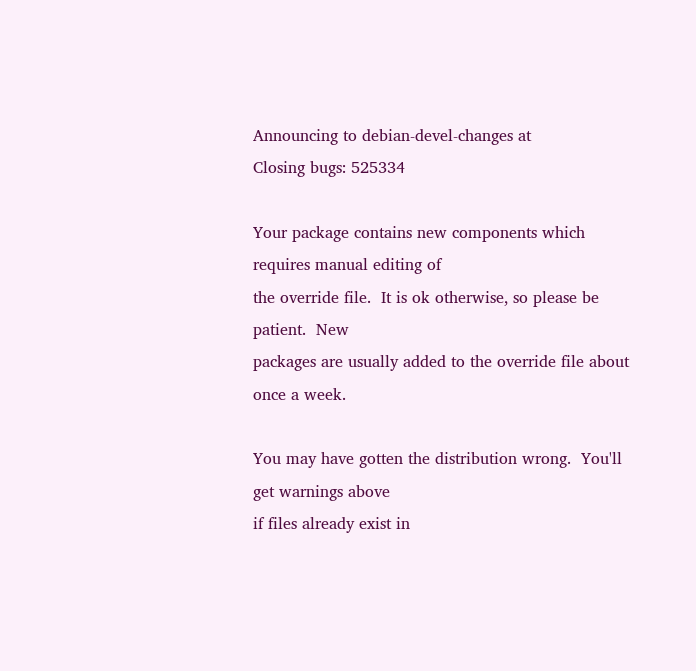Announcing to debian-devel-changes at
Closing bugs: 525334

Your package contains new components which requires manual editing of
the override file.  It is ok otherwise, so please be patient.  New
packages are usually added to the override file about once a week.

You may have gotten the distribution wrong.  You'll get warnings above
if files already exist in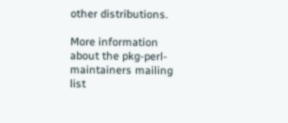other distributions.

More information about the pkg-perl-maintainers mailing list